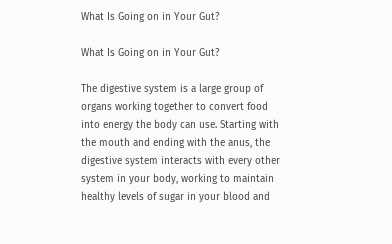What Is Going on in Your Gut?

What Is Going on in Your Gut?

The digestive system is a large group of organs working together to convert food into energy the body can use. Starting with the mouth and ending with the anus, the digestive system interacts with every other system in your body, working to maintain healthy levels of sugar in your blood and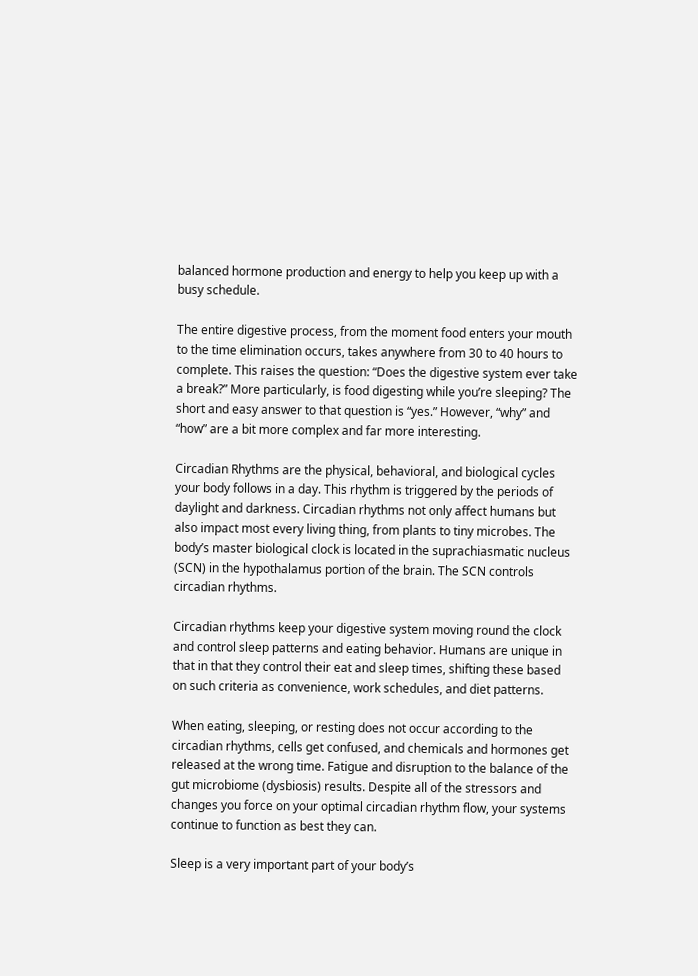balanced hormone production and energy to help you keep up with a busy schedule.

The entire digestive process, from the moment food enters your mouth to the time elimination occurs, takes anywhere from 30 to 40 hours to complete. This raises the question: “Does the digestive system ever take a break?” More particularly, is food digesting while you’re sleeping? The short and easy answer to that question is “yes.” However, “why” and “how” are a bit more complex and far more interesting.

Circadian Rhythms are the physical, behavioral, and biological cycles your body follows in a day. This rhythm is triggered by the periods of daylight and darkness. Circadian rhythms not only affect humans but also impact most every living thing, from plants to tiny microbes. The body’s master biological clock is located in the suprachiasmatic nucleus (SCN) in the hypothalamus portion of the brain. The SCN controls circadian rhythms.

Circadian rhythms keep your digestive system moving round the clock and control sleep patterns and eating behavior. Humans are unique in that in that they control their eat and sleep times, shifting these based on such criteria as convenience, work schedules, and diet patterns.

When eating, sleeping, or resting does not occur according to the circadian rhythms, cells get confused, and chemicals and hormones get released at the wrong time. Fatigue and disruption to the balance of the gut microbiome (dysbiosis) results. Despite all of the stressors and changes you force on your optimal circadian rhythm flow, your systems continue to function as best they can.

Sleep is a very important part of your body’s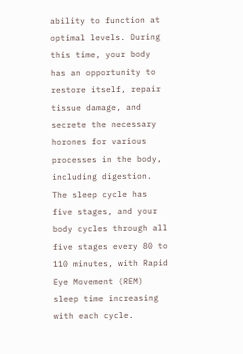ability to function at optimal levels. During this time, your body has an opportunity to restore itself, repair tissue damage, and secrete the necessary horones for various processes in the body, including digestion. The sleep cycle has five stages, and your body cycles through all five stages every 80 to 110 minutes, with Rapid Eye Movement (REM) sleep time increasing with each cycle.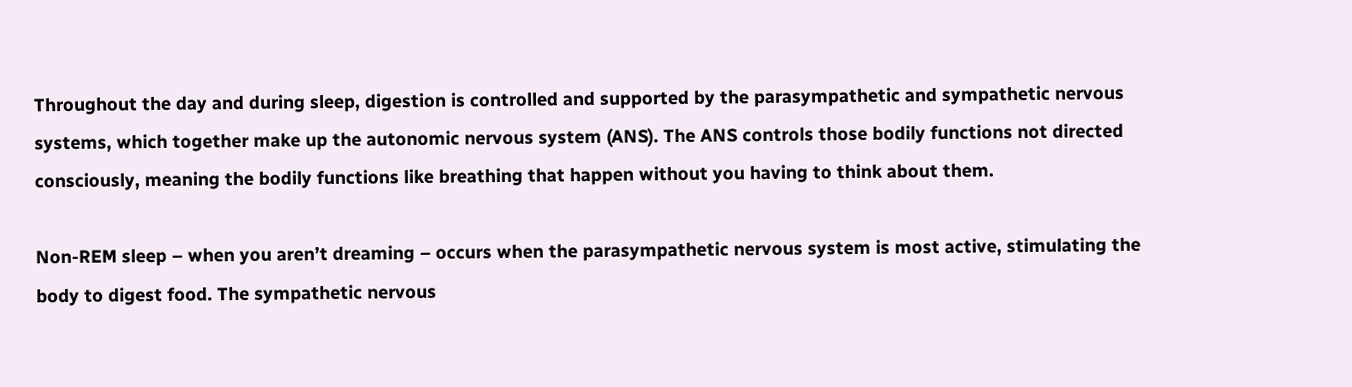Throughout the day and during sleep, digestion is controlled and supported by the parasympathetic and sympathetic nervous systems, which together make up the autonomic nervous system (ANS). The ANS controls those bodily functions not directed consciously, meaning the bodily functions like breathing that happen without you having to think about them.

Non-REM sleep – when you aren’t dreaming – occurs when the parasympathetic nervous system is most active, stimulating the body to digest food. The sympathetic nervous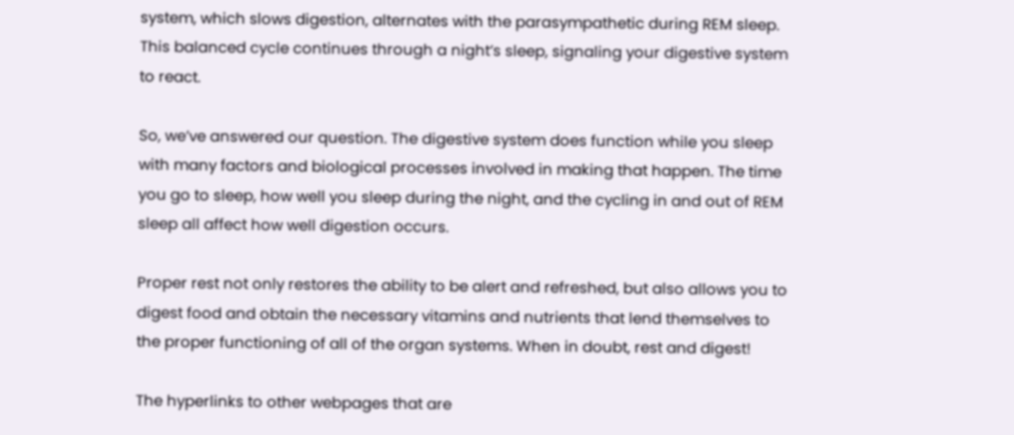system, which slows digestion, alternates with the parasympathetic during REM sleep. This balanced cycle continues through a night’s sleep, signaling your digestive system to react.

So, we’ve answered our question. The digestive system does function while you sleep with many factors and biological processes involved in making that happen. The time you go to sleep, how well you sleep during the night, and the cycling in and out of REM sleep all affect how well digestion occurs.

Proper rest not only restores the ability to be alert and refreshed, but also allows you to digest food and obtain the necessary vitamins and nutrients that lend themselves to the proper functioning of all of the organ systems. When in doubt, rest and digest!

The hyperlinks to other webpages that are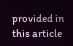provided in this article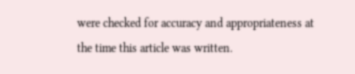were checked for accuracy and appropriateness at the time this article was written.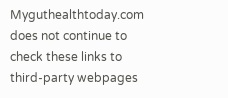Myguthealthtoday.com does not continue to check these links to third-party webpages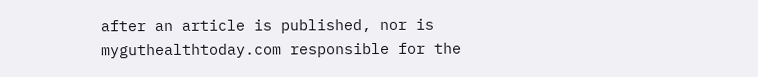after an article is published, nor is myguthealthtoday.com responsible for the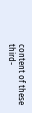content of these third-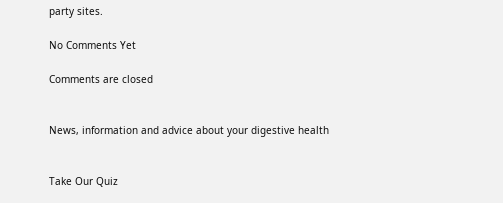party sites.

No Comments Yet

Comments are closed


News, information and advice about your digestive health


Take Our Quiz